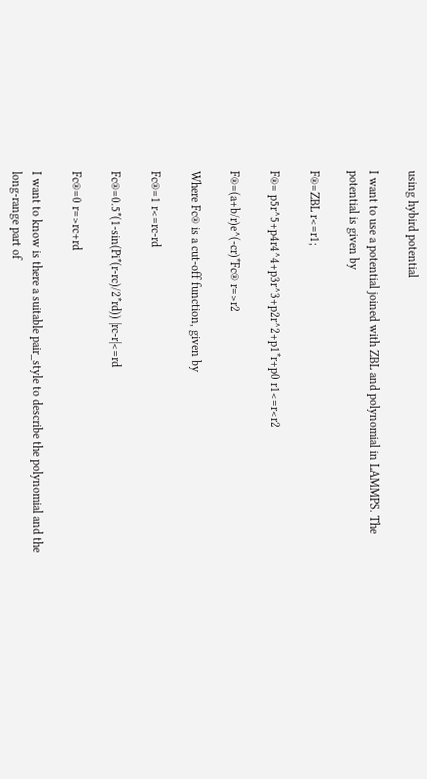using hybird potential

I want to use a potential joined with ZBL and polynomial in LAMMPS. The potential is given by

F®=ZBL r<=r1;

F®= p5r^5+p4r4^4+p3r^3+p2r^2+p1*r+p0 r1<=r<r2

F®=(a+b/r)e^(-cr)*Fc® r=>r2

Where Fc® is a cut-off function, given by

Fc®=1 r<=rc-rd

Fc®=0.5*(1-sin(Pi*(r-rc)/2*rd)) |rc-r|<=rd

Fc®=0 r=>rc+rd

I want to know is there a suitable pair_style to describe the polynomial and the long-range part of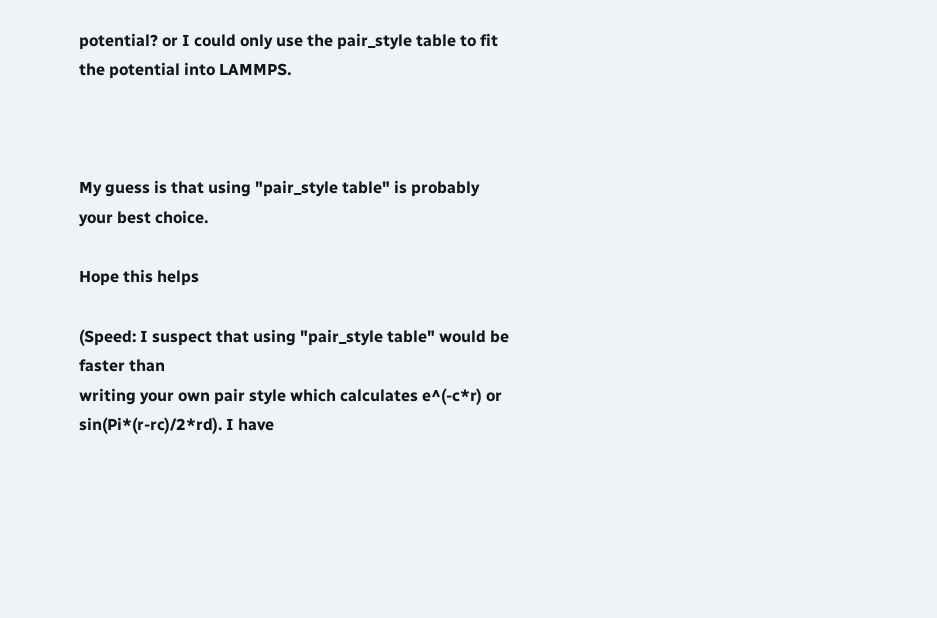potential? or I could only use the pair_style table to fit the potential into LAMMPS.



My guess is that using "pair_style table" is probably your best choice.

Hope this helps

(Speed: I suspect that using "pair_style table" would be faster than
writing your own pair style which calculates e^(-c*r) or
sin(Pi*(r-rc)/2*rd). I have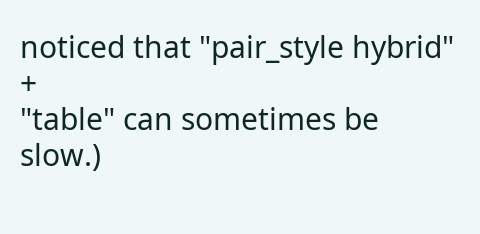noticed that "pair_style hybrid" +
"table" can sometimes be slow.)